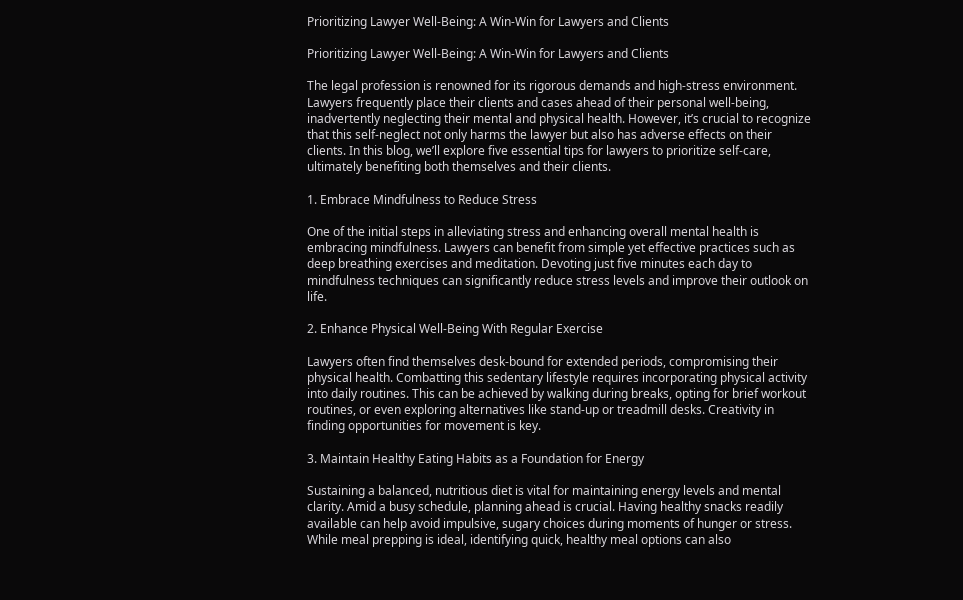Prioritizing Lawyer Well-Being: A Win-Win for Lawyers and Clients

Prioritizing Lawyer Well-Being: A Win-Win for Lawyers and Clients

The legal profession is renowned for its rigorous demands and high-stress environment. Lawyers frequently place their clients and cases ahead of their personal well-being, inadvertently neglecting their mental and physical health. However, it’s crucial to recognize that this self-neglect not only harms the lawyer but also has adverse effects on their clients. In this blog, we’ll explore five essential tips for lawyers to prioritize self-care, ultimately benefiting both themselves and their clients.

1. Embrace Mindfulness to Reduce Stress

One of the initial steps in alleviating stress and enhancing overall mental health is embracing mindfulness. Lawyers can benefit from simple yet effective practices such as deep breathing exercises and meditation. Devoting just five minutes each day to mindfulness techniques can significantly reduce stress levels and improve their outlook on life.

2. Enhance Physical Well-Being With Regular Exercise

Lawyers often find themselves desk-bound for extended periods, compromising their physical health. Combatting this sedentary lifestyle requires incorporating physical activity into daily routines. This can be achieved by walking during breaks, opting for brief workout routines, or even exploring alternatives like stand-up or treadmill desks. Creativity in finding opportunities for movement is key.

3. Maintain Healthy Eating Habits as a Foundation for Energy

Sustaining a balanced, nutritious diet is vital for maintaining energy levels and mental clarity. Amid a busy schedule, planning ahead is crucial. Having healthy snacks readily available can help avoid impulsive, sugary choices during moments of hunger or stress. While meal prepping is ideal, identifying quick, healthy meal options can also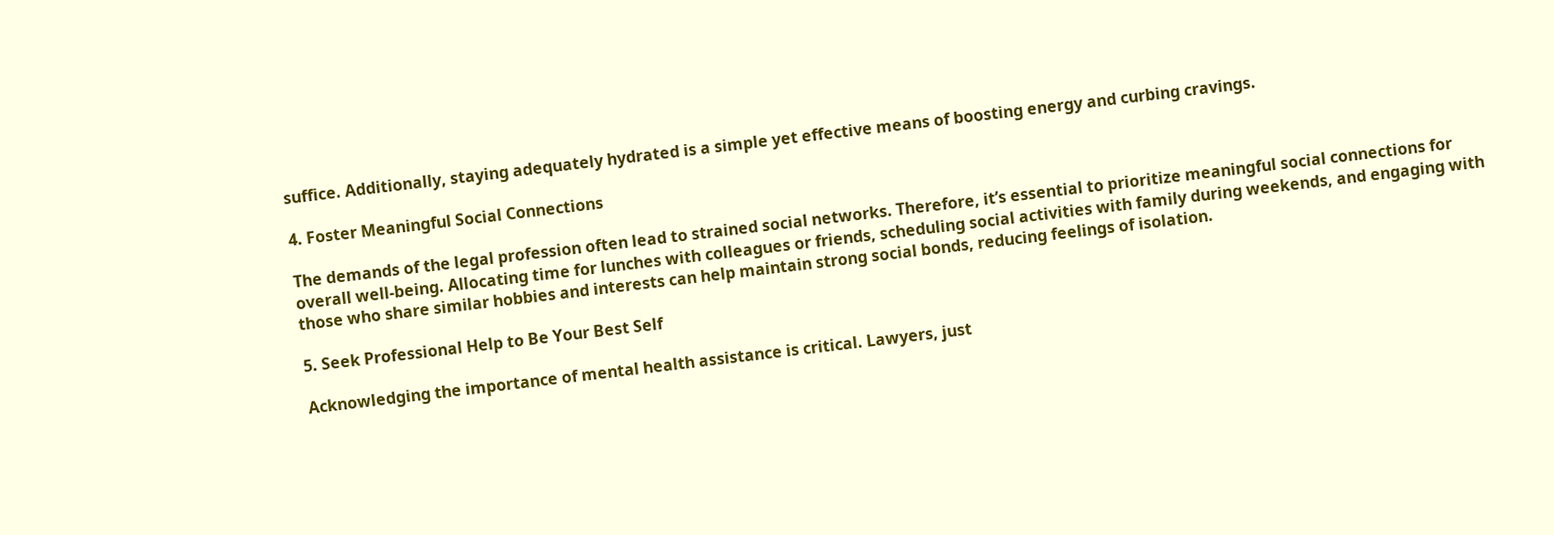suffice. Additionally, staying adequately hydrated is a simple yet effective means of boosting energy and curbing cravings.

4. Foster Meaningful Social Connections

The demands of the legal profession often lead to strained social networks. Therefore, it’s essential to prioritize meaningful social connections for overall well-being. Allocating time for lunches with colleagues or friends, scheduling social activities with family during weekends, and engaging with those who share similar hobbies and interests can help maintain strong social bonds, reducing feelings of isolation.

5. Seek Professional Help to Be Your Best Self

Acknowledging the importance of mental health assistance is critical. Lawyers, just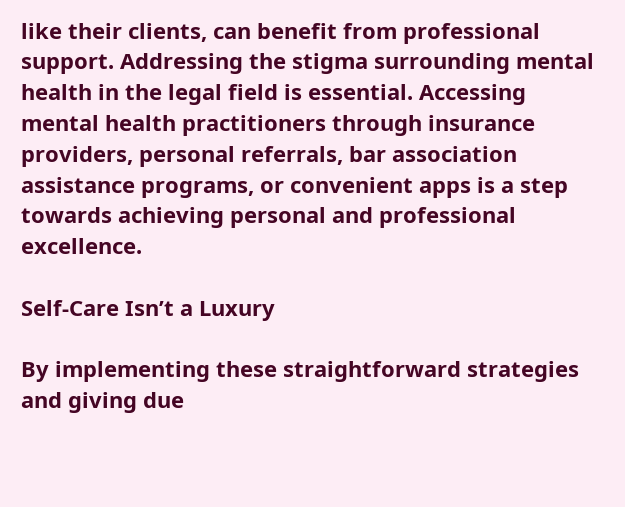like their clients, can benefit from professional support. Addressing the stigma surrounding mental health in the legal field is essential. Accessing mental health practitioners through insurance providers, personal referrals, bar association assistance programs, or convenient apps is a step towards achieving personal and professional excellence.

Self-Care Isn’t a Luxury

By implementing these straightforward strategies and giving due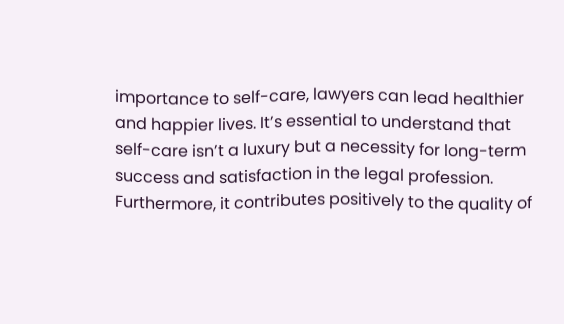importance to self-care, lawyers can lead healthier and happier lives. It’s essential to understand that self-care isn’t a luxury but a necessity for long-term success and satisfaction in the legal profession. Furthermore, it contributes positively to the quality of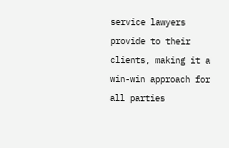service lawyers provide to their clients, making it a win-win approach for all parties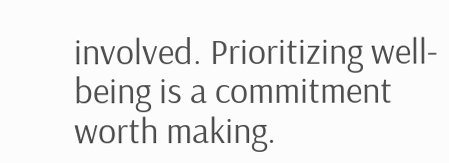involved. Prioritizing well-being is a commitment worth making.